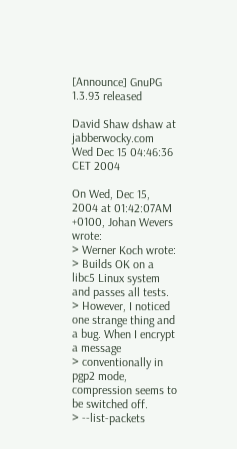[Announce] GnuPG 1.3.93 released

David Shaw dshaw at jabberwocky.com
Wed Dec 15 04:46:36 CET 2004

On Wed, Dec 15, 2004 at 01:42:07AM +0100, Johan Wevers wrote:
> Werner Koch wrote:
> Builds OK on a libc5 Linux system and passes all tests.
> However, I noticed one strange thing and a bug. When I encrypt a message
> conventionally in pgp2 mode, compression seems to be switched off.
> --list-packets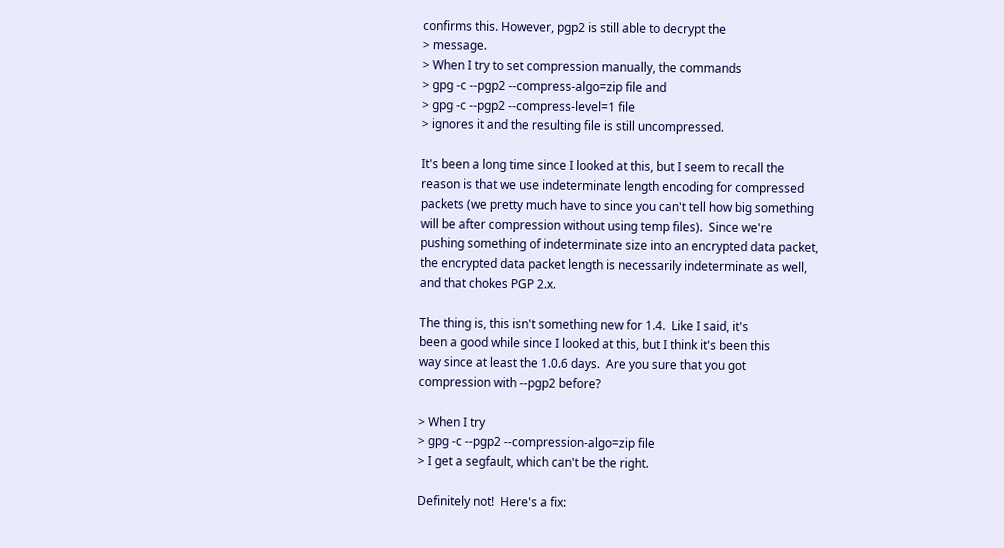confirms this. However, pgp2 is still able to decrypt the
> message.
> When I try to set compression manually, the commands
> gpg -c --pgp2 --compress-algo=zip file and
> gpg -c --pgp2 --compress-level=1 file
> ignores it and the resulting file is still uncompressed.

It's been a long time since I looked at this, but I seem to recall the
reason is that we use indeterminate length encoding for compressed
packets (we pretty much have to since you can't tell how big something
will be after compression without using temp files).  Since we're
pushing something of indeterminate size into an encrypted data packet,
the encrypted data packet length is necessarily indeterminate as well,
and that chokes PGP 2.x.

The thing is, this isn't something new for 1.4.  Like I said, it's
been a good while since I looked at this, but I think it's been this
way since at least the 1.0.6 days.  Are you sure that you got
compression with --pgp2 before?

> When I try
> gpg -c --pgp2 --compression-algo=zip file
> I get a segfault, which can't be the right.

Definitely not!  Here's a fix: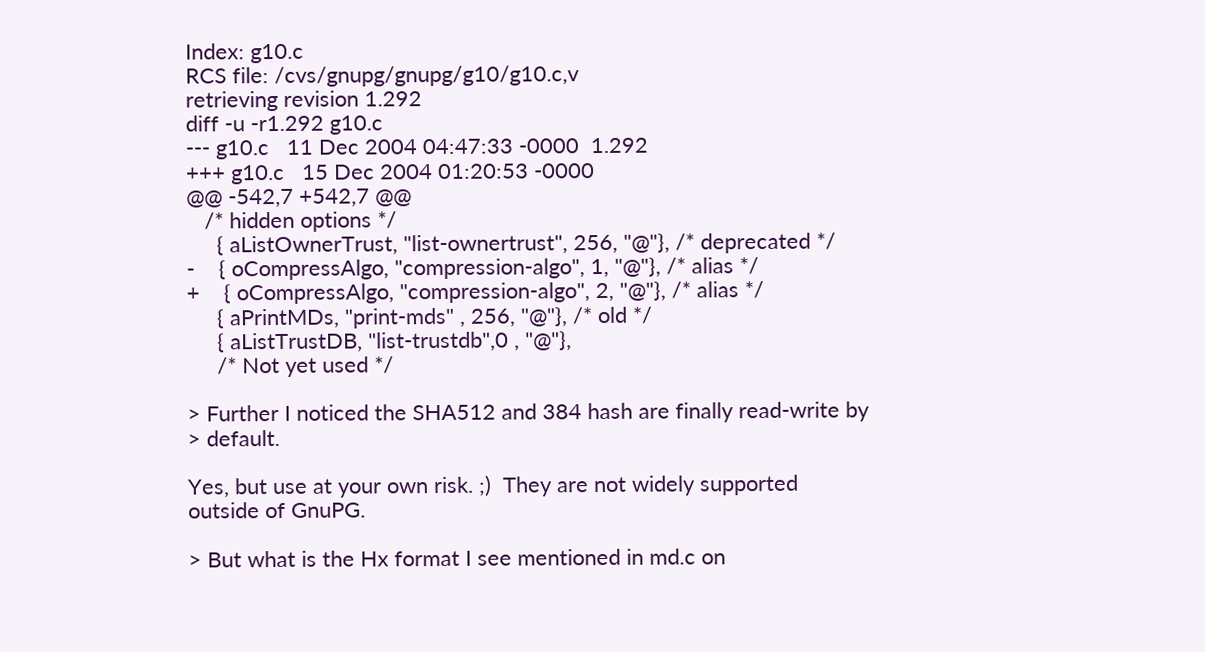Index: g10.c
RCS file: /cvs/gnupg/gnupg/g10/g10.c,v
retrieving revision 1.292
diff -u -r1.292 g10.c
--- g10.c   11 Dec 2004 04:47:33 -0000  1.292
+++ g10.c   15 Dec 2004 01:20:53 -0000
@@ -542,7 +542,7 @@
   /* hidden options */
     { aListOwnerTrust, "list-ownertrust", 256, "@"}, /* deprecated */
-    { oCompressAlgo, "compression-algo", 1, "@"}, /* alias */
+    { oCompressAlgo, "compression-algo", 2, "@"}, /* alias */
     { aPrintMDs, "print-mds" , 256, "@"}, /* old */
     { aListTrustDB, "list-trustdb",0 , "@"},
     /* Not yet used */

> Further I noticed the SHA512 and 384 hash are finally read-write by
> default.

Yes, but use at your own risk. ;)  They are not widely supported
outside of GnuPG.

> But what is the Hx format I see mentioned in md.c on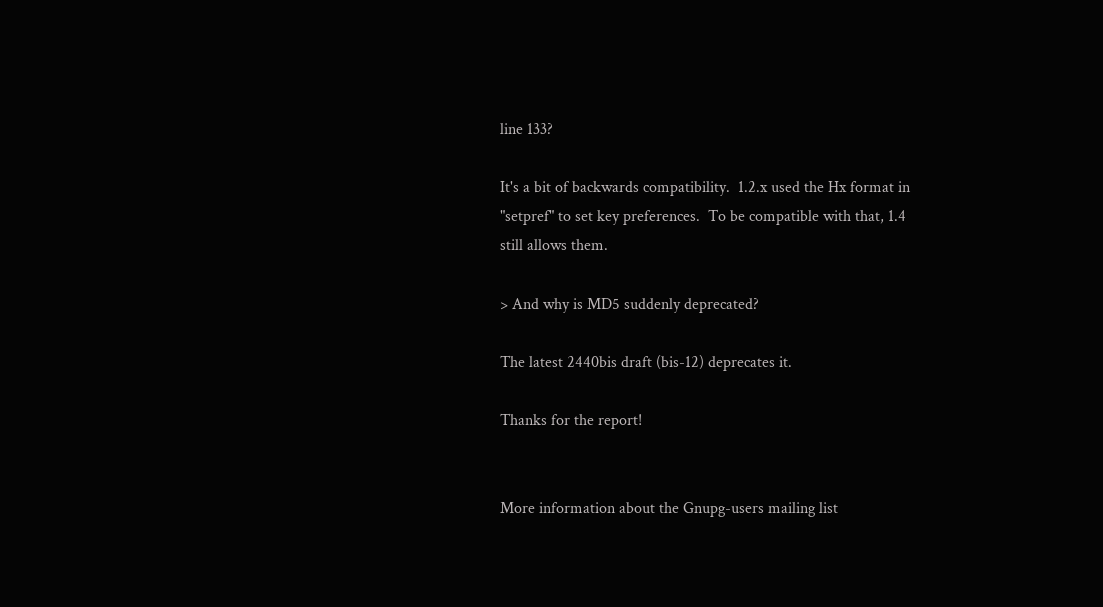line 133?

It's a bit of backwards compatibility.  1.2.x used the Hx format in
"setpref" to set key preferences.  To be compatible with that, 1.4
still allows them.

> And why is MD5 suddenly deprecated?

The latest 2440bis draft (bis-12) deprecates it.

Thanks for the report!


More information about the Gnupg-users mailing list